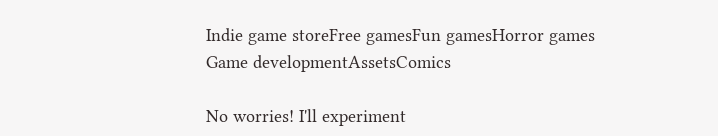Indie game storeFree gamesFun gamesHorror games
Game developmentAssetsComics

No worries! I'll experiment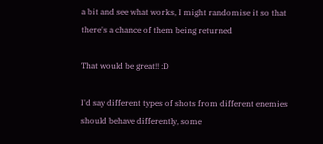a bit and see what works, I might randomise it so that there's a chance of them being returned

That would be great!! :D

I'd say different types of shots from different enemies should behave differently, some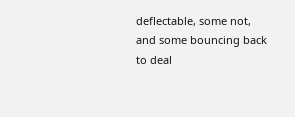deflectable, some not, and some bouncing back to deal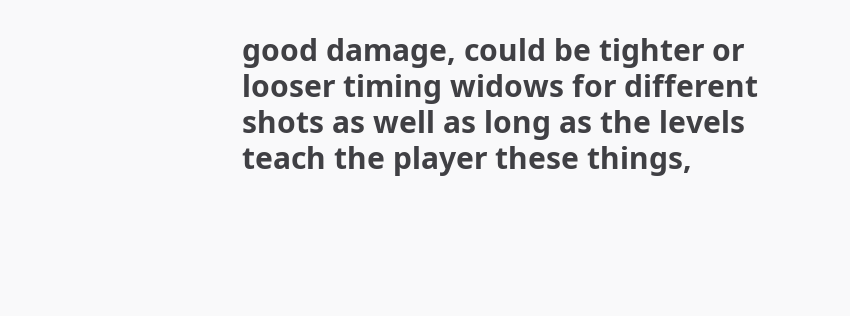good damage, could be tighter or looser timing widows for different shots as well as long as the levels teach the player these things,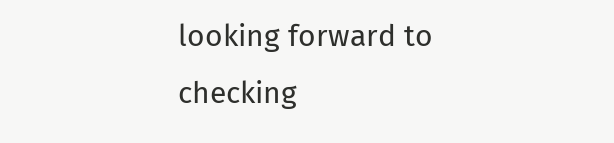looking forward to checking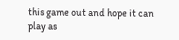this game out and hope it can play as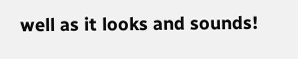well as it looks and sounds!